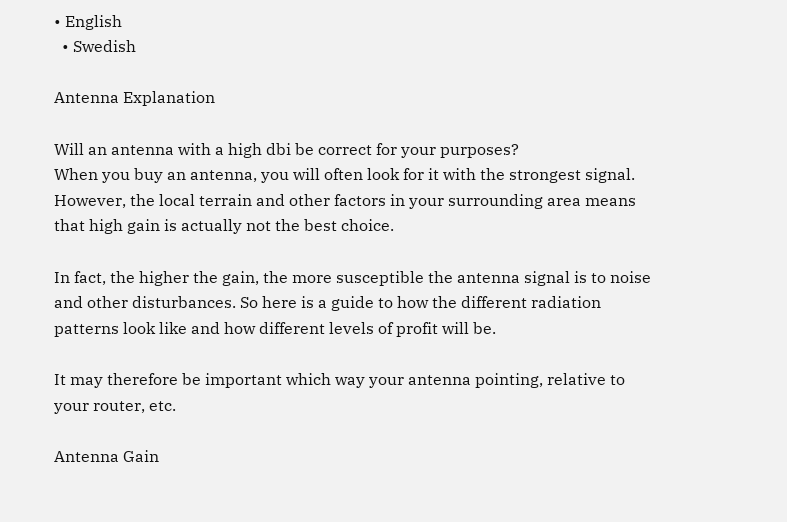• English
  • Swedish

Antenna Explanation

Will an antenna with a high dbi be correct for your purposes?
When you buy an antenna, you will often look for it with the strongest signal. However, the local terrain and other factors in your surrounding area means that high gain is actually not the best choice.

In fact, the higher the gain, the more susceptible the antenna signal is to noise and other disturbances. So here is a guide to how the different radiation patterns look like and how different levels of profit will be.

It may therefore be important which way your antenna pointing, relative to your router, etc.

Antenna Gain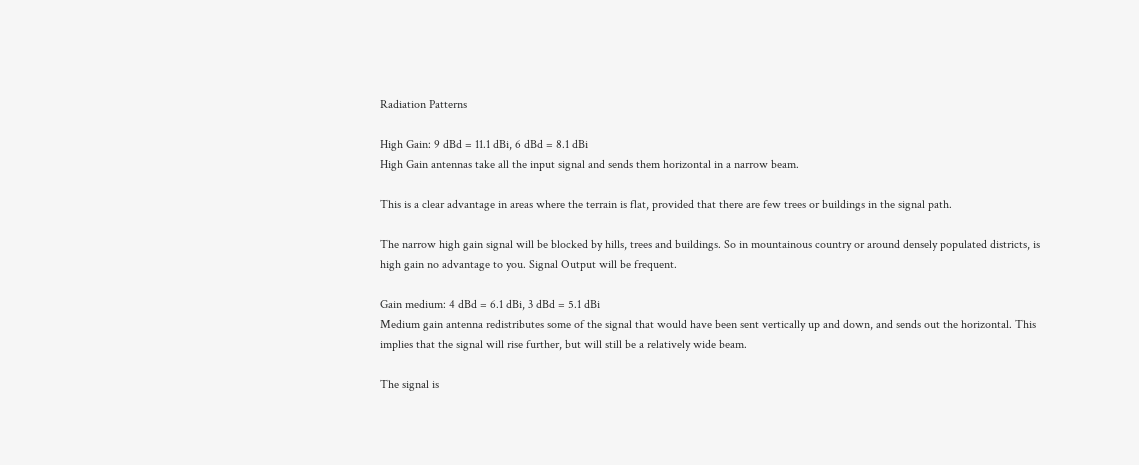Radiation Patterns

High Gain: 9 dBd = 11.1 dBi, 6 dBd = 8.1 dBi
High Gain antennas take all the input signal and sends them horizontal in a narrow beam.

This is a clear advantage in areas where the terrain is flat, provided that there are few trees or buildings in the signal path.

The narrow high gain signal will be blocked by hills, trees and buildings. So in mountainous country or around densely populated districts, is high gain no advantage to you. Signal Output will be frequent.

Gain medium: 4 dBd = 6.1 dBi, 3 dBd = 5.1 dBi
Medium gain antenna redistributes some of the signal that would have been sent vertically up and down, and sends out the horizontal. This implies that the signal will rise further, but will still be a relatively wide beam.

The signal is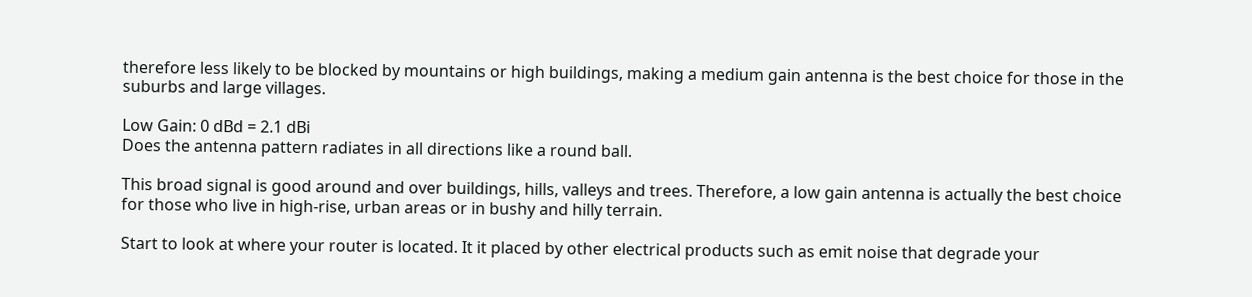therefore less likely to be blocked by mountains or high buildings, making a medium gain antenna is the best choice for those in the suburbs and large villages.

Low Gain: 0 dBd = 2.1 dBi
Does the antenna pattern radiates in all directions like a round ball.

This broad signal is good around and over buildings, hills, valleys and trees. Therefore, a low gain antenna is actually the best choice for those who live in high-rise, urban areas or in bushy and hilly terrain.

Start to look at where your router is located. It it placed by other electrical products such as emit noise that degrade your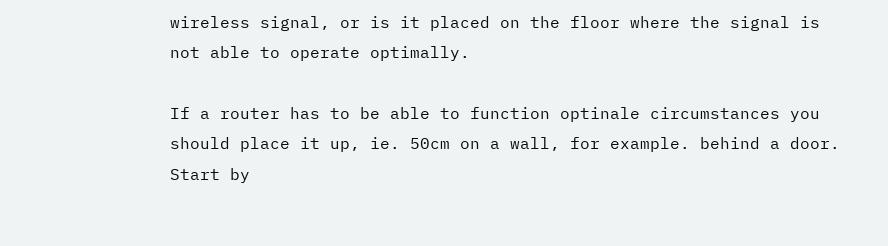wireless signal, or is it placed on the floor where the signal is not able to operate optimally.

If a router has to be able to function optinale circumstances you should place it up, ie. 50cm on a wall, for example. behind a door. Start by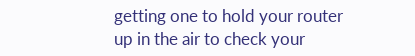getting one to hold your router up in the air to check your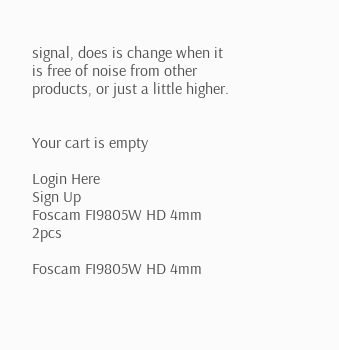signal, does is change when it is free of noise from other products, or just a little higher.


Your cart is empty

Login Here
Sign Up
Foscam FI9805W HD 4mm 2pcs

Foscam FI9805W HD 4mm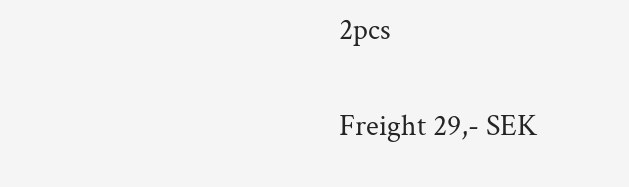2pcs

Freight 29,- SEK